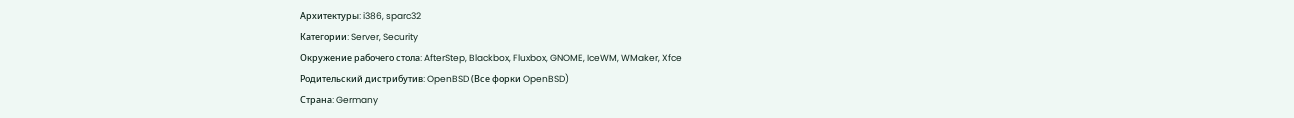Архитектуры: i386, sparc32
Категории: Server, Security
Окружение рабочего стола: AfterStep, Blackbox, Fluxbox, GNOME, IceWM, WMaker, Xfce
Родительский дистрибутив: OpenBSD (Все форки OpenBSD)
Страна: Germany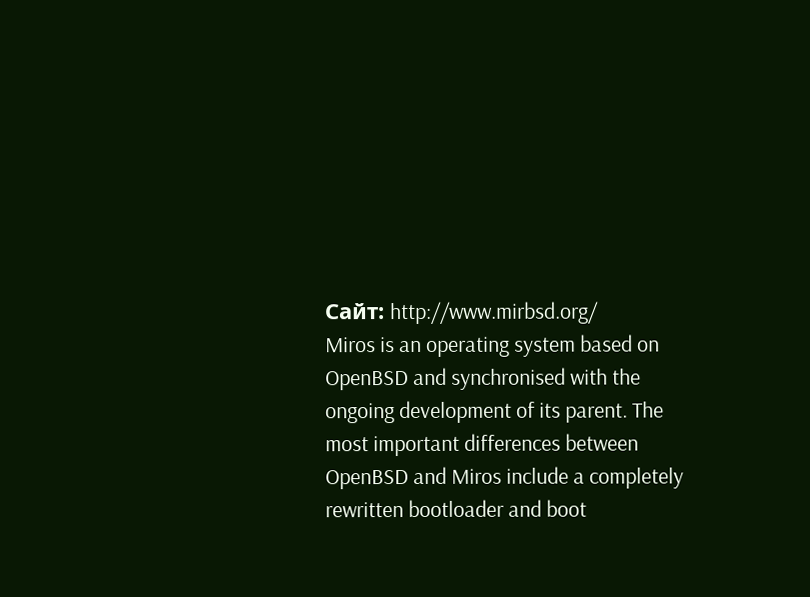Сайт: http://www.mirbsd.org/
Miros is an operating system based on OpenBSD and synchronised with the ongoing development of its parent. The most important differences between OpenBSD and Miros include a completely rewritten bootloader and boot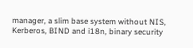manager, a slim base system without NIS, Kerberos, BIND and i18n, binary security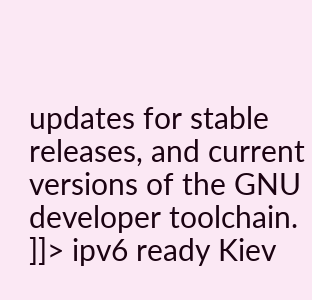updates for stable releases, and current versions of the GNU developer toolchain.
]]> ipv6 ready Kiev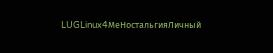LUGLinux4MeНостальгияЛичный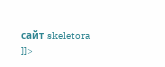сайт skeletora ]]>